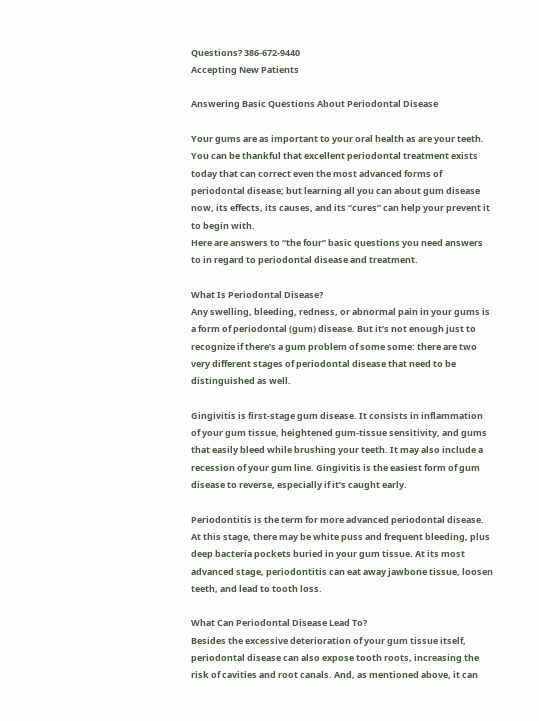Questions? 386-672-9440
Accepting New Patients

Answering Basic Questions About Periodontal Disease

Your gums are as important to your oral health as are your teeth. You can be thankful that excellent periodontal treatment exists today that can correct even the most advanced forms of periodontal disease; but learning all you can about gum disease now, its effects, its causes, and its “cures” can help your prevent it to begin with.
Here are answers to “the four” basic questions you need answers to in regard to periodontal disease and treatment.

What Is Periodontal Disease?
Any swelling, bleeding, redness, or abnormal pain in your gums is a form of periodontal (gum) disease. But it’s not enough just to recognize if there’s a gum problem of some some: there are two very different stages of periodontal disease that need to be distinguished as well.

Gingivitis is first-stage gum disease. It consists in inflammation of your gum tissue, heightened gum-tissue sensitivity, and gums that easily bleed while brushing your teeth. It may also include a recession of your gum line. Gingivitis is the easiest form of gum disease to reverse, especially if it’s caught early.

Periodontitis is the term for more advanced periodontal disease. At this stage, there may be white puss and frequent bleeding, plus deep bacteria pockets buried in your gum tissue. At its most advanced stage, periodontitis can eat away jawbone tissue, loosen teeth, and lead to tooth loss.

What Can Periodontal Disease Lead To?
Besides the excessive deterioration of your gum tissue itself, periodontal disease can also expose tooth roots, increasing the risk of cavities and root canals. And, as mentioned above, it can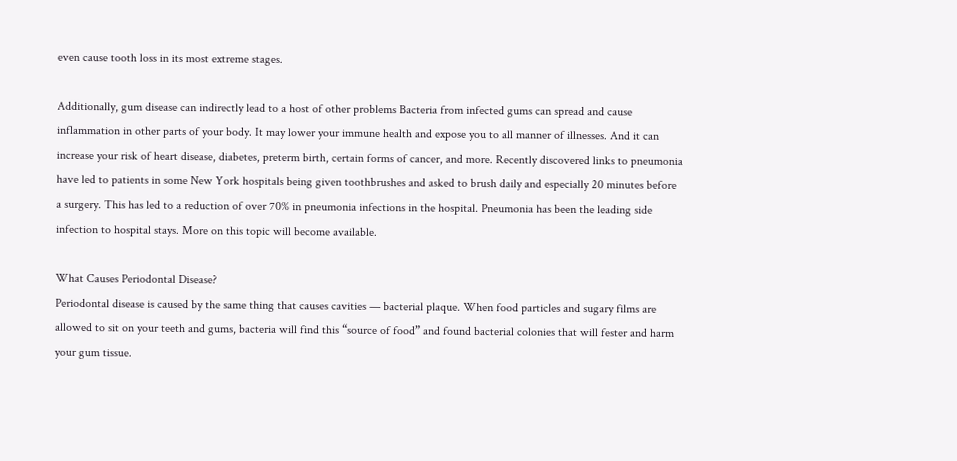even cause tooth loss in its most extreme stages.

Additionally, gum disease can indirectly lead to a host of other problems Bacteria from infected gums can spread and cause inflammation in other parts of your body. It may lower your immune health and expose you to all manner of illnesses. And it can increase your risk of heart disease, diabetes, preterm birth, certain forms of cancer, and more. Recently discovered links to pneumonia have led to patients in some New York hospitals being given toothbrushes and asked to brush daily and especially 20 minutes before a surgery. This has led to a reduction of over 70% in pneumonia infections in the hospital. Pneumonia has been the leading side infection to hospital stays. More on this topic will become available.

What Causes Periodontal Disease?
Periodontal disease is caused by the same thing that causes cavities — bacterial plaque. When food particles and sugary films are allowed to sit on your teeth and gums, bacteria will find this “source of food” and found bacterial colonies that will fester and harm your gum tissue.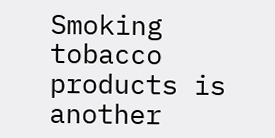Smoking tobacco products is another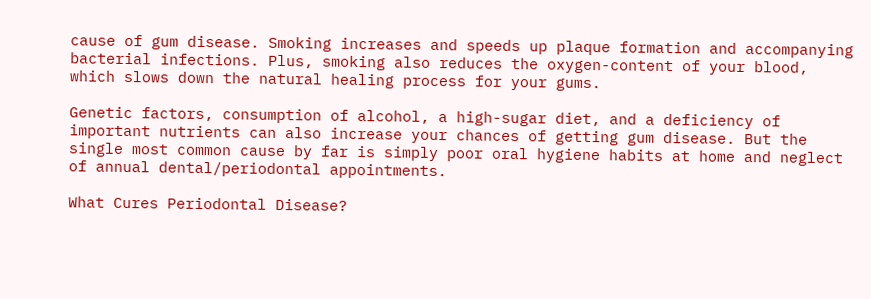cause of gum disease. Smoking increases and speeds up plaque formation and accompanying bacterial infections. Plus, smoking also reduces the oxygen-content of your blood, which slows down the natural healing process for your gums.

Genetic factors, consumption of alcohol, a high-sugar diet, and a deficiency of important nutrients can also increase your chances of getting gum disease. But the single most common cause by far is simply poor oral hygiene habits at home and neglect of annual dental/periodontal appointments.

What Cures Periodontal Disease?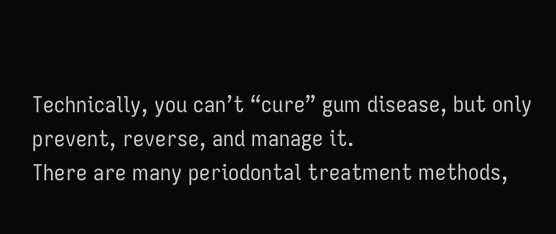Technically, you can’t “cure” gum disease, but only prevent, reverse, and manage it.
There are many periodontal treatment methods,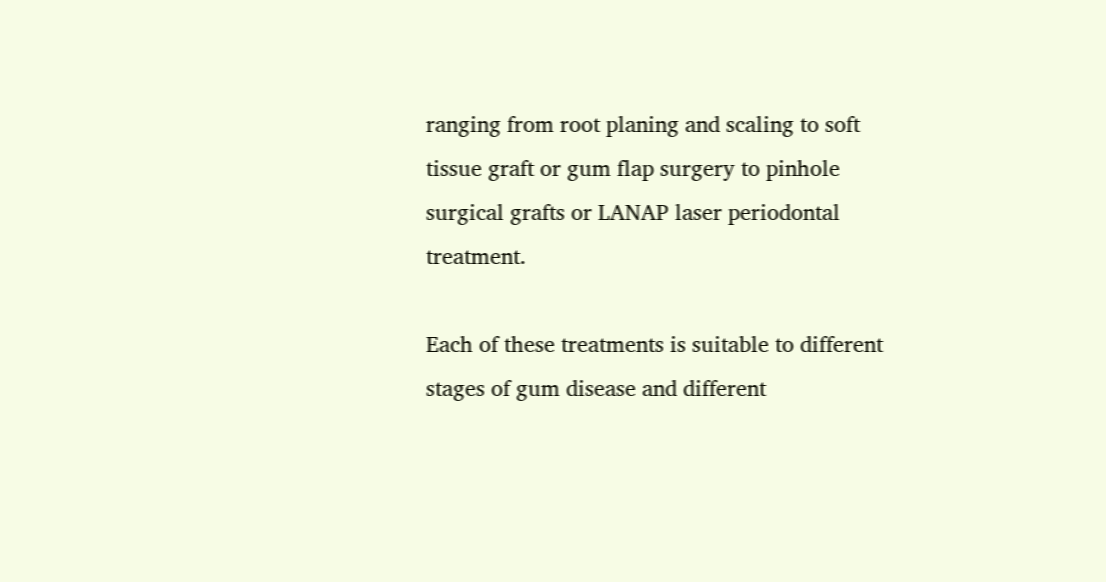ranging from root planing and scaling to soft tissue graft or gum flap surgery to pinhole surgical grafts or LANAP laser periodontal treatment.

Each of these treatments is suitable to different stages of gum disease and different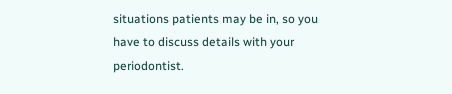situations patients may be in, so you have to discuss details with your periodontist.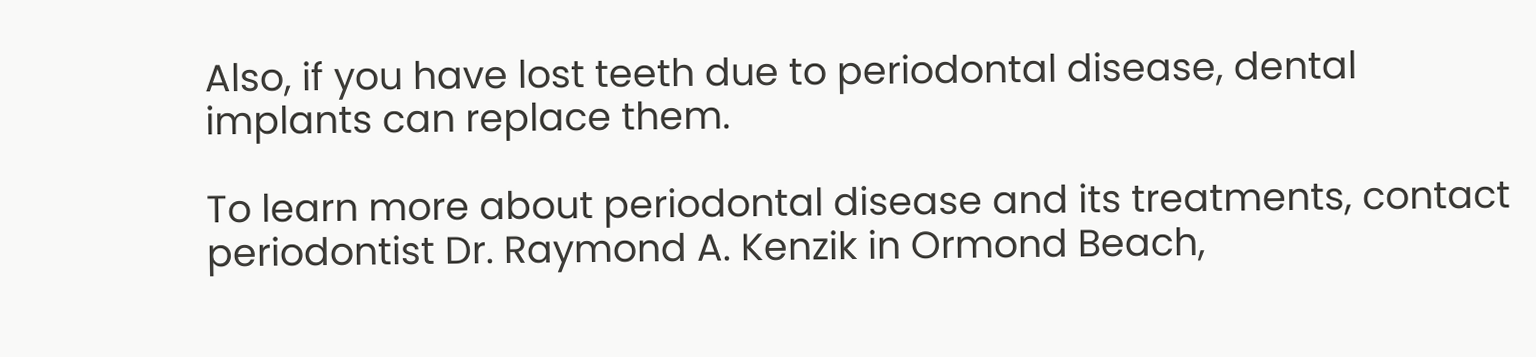Also, if you have lost teeth due to periodontal disease, dental implants can replace them.

To learn more about periodontal disease and its treatments, contact periodontist Dr. Raymond A. Kenzik in Ormond Beach,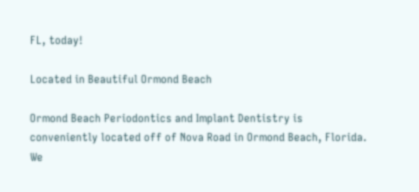FL, today!

Located in Beautiful Ormond Beach

Ormond Beach Periodontics and Implant Dentistry is conveniently located off of Nova Road in Ormond Beach, Florida. We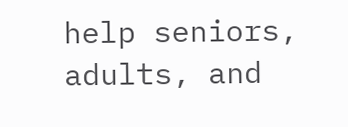help seniors, adults, and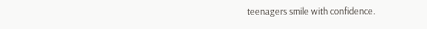teenagers smile with confidence.